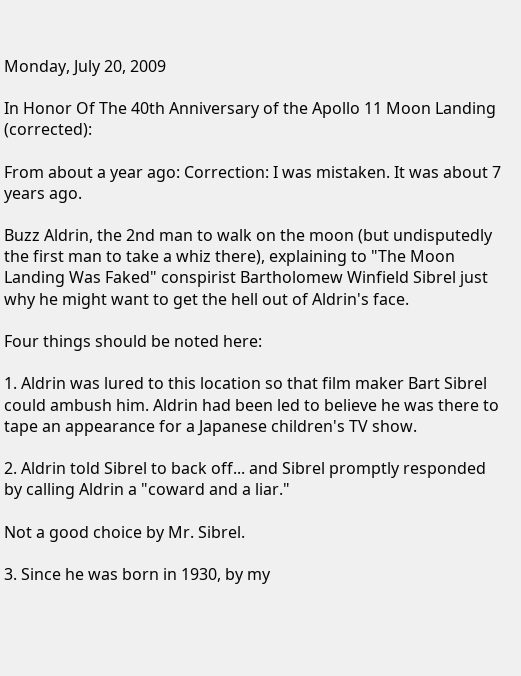Monday, July 20, 2009

In Honor Of The 40th Anniversary of the Apollo 11 Moon Landing (corrected):

From about a year ago: Correction: I was mistaken. It was about 7 years ago.

Buzz Aldrin, the 2nd man to walk on the moon (but undisputedly the first man to take a whiz there), explaining to "The Moon Landing Was Faked" conspirist Bartholomew Winfield Sibrel just why he might want to get the hell out of Aldrin's face.

Four things should be noted here:

1. Aldrin was lured to this location so that film maker Bart Sibrel could ambush him. Aldrin had been led to believe he was there to tape an appearance for a Japanese children's TV show.

2. Aldrin told Sibrel to back off... and Sibrel promptly responded by calling Aldrin a "coward and a liar."

Not a good choice by Mr. Sibrel.

3. Since he was born in 1930, by my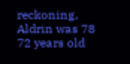reckoning, Aldrin was 78 72 years old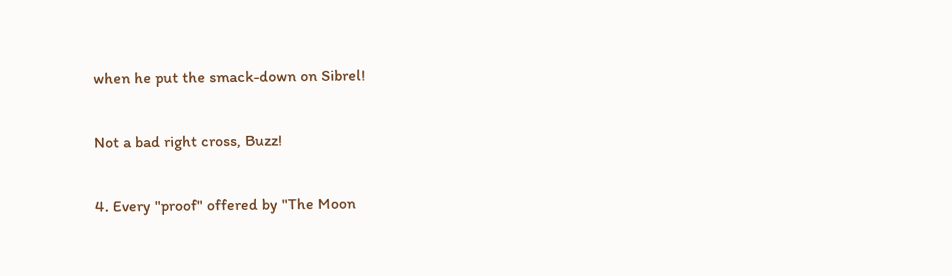when he put the smack-down on Sibrel!

Not a bad right cross, Buzz!

4. Every "proof" offered by "The Moon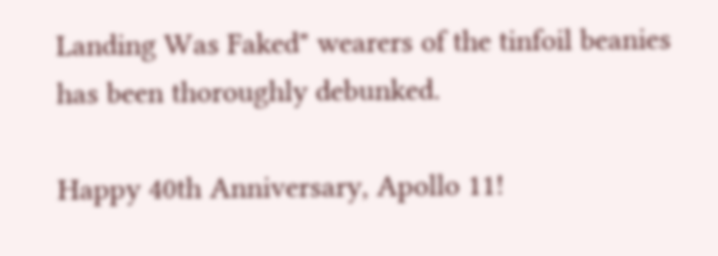Landing Was Faked" wearers of the tinfoil beanies has been thoroughly debunked.

Happy 40th Anniversary, Apollo 11!